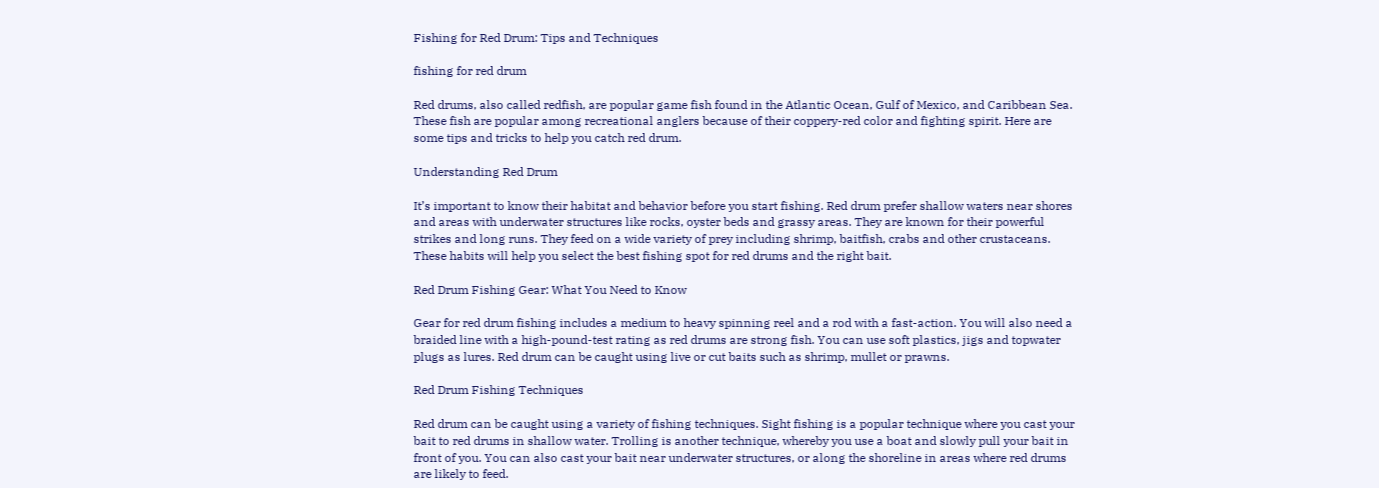Fishing for Red Drum: Tips and Techniques

fishing for red drum

Red drums, also called redfish, are popular game fish found in the Atlantic Ocean, Gulf of Mexico, and Caribbean Sea. These fish are popular among recreational anglers because of their coppery-red color and fighting spirit. Here are some tips and tricks to help you catch red drum.

Understanding Red Drum

It’s important to know their habitat and behavior before you start fishing. Red drum prefer shallow waters near shores and areas with underwater structures like rocks, oyster beds and grassy areas. They are known for their powerful strikes and long runs. They feed on a wide variety of prey including shrimp, baitfish, crabs and other crustaceans. These habits will help you select the best fishing spot for red drums and the right bait.

Red Drum Fishing Gear: What You Need to Know

Gear for red drum fishing includes a medium to heavy spinning reel and a rod with a fast-action. You will also need a braided line with a high-pound-test rating as red drums are strong fish. You can use soft plastics, jigs and topwater plugs as lures. Red drum can be caught using live or cut baits such as shrimp, mullet or prawns.

Red Drum Fishing Techniques

Red drum can be caught using a variety of fishing techniques. Sight fishing is a popular technique where you cast your bait to red drums in shallow water. Trolling is another technique, whereby you use a boat and slowly pull your bait in front of you. You can also cast your bait near underwater structures, or along the shoreline in areas where red drums are likely to feed.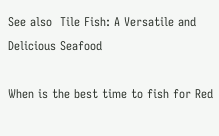See also  Tile Fish: A Versatile and Delicious Seafood

When is the best time to fish for Red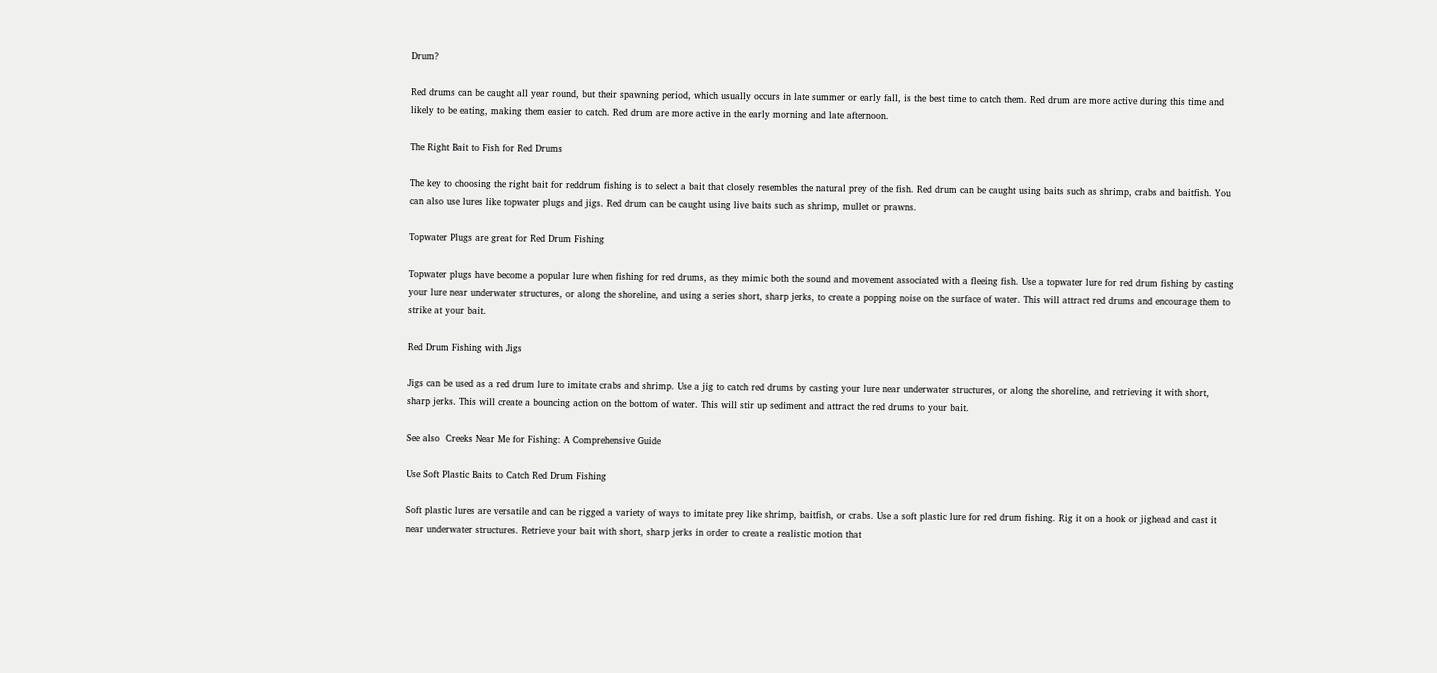Drum?

Red drums can be caught all year round, but their spawning period, which usually occurs in late summer or early fall, is the best time to catch them. Red drum are more active during this time and likely to be eating, making them easier to catch. Red drum are more active in the early morning and late afternoon.

The Right Bait to Fish for Red Drums

The key to choosing the right bait for reddrum fishing is to select a bait that closely resembles the natural prey of the fish. Red drum can be caught using baits such as shrimp, crabs and baitfish. You can also use lures like topwater plugs and jigs. Red drum can be caught using live baits such as shrimp, mullet or prawns.

Topwater Plugs are great for Red Drum Fishing

Topwater plugs have become a popular lure when fishing for red drums, as they mimic both the sound and movement associated with a fleeing fish. Use a topwater lure for red drum fishing by casting your lure near underwater structures, or along the shoreline, and using a series short, sharp jerks, to create a popping noise on the surface of water. This will attract red drums and encourage them to strike at your bait.

Red Drum Fishing with Jigs

Jigs can be used as a red drum lure to imitate crabs and shrimp. Use a jig to catch red drums by casting your lure near underwater structures, or along the shoreline, and retrieving it with short, sharp jerks. This will create a bouncing action on the bottom of water. This will stir up sediment and attract the red drums to your bait.

See also  Creeks Near Me for Fishing: A Comprehensive Guide

Use Soft Plastic Baits to Catch Red Drum Fishing

Soft plastic lures are versatile and can be rigged a variety of ways to imitate prey like shrimp, baitfish, or crabs. Use a soft plastic lure for red drum fishing. Rig it on a hook or jighead and cast it near underwater structures. Retrieve your bait with short, sharp jerks in order to create a realistic motion that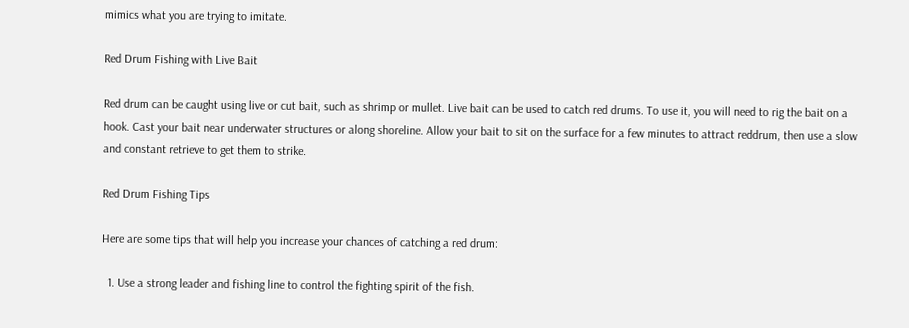mimics what you are trying to imitate.

Red Drum Fishing with Live Bait

Red drum can be caught using live or cut bait, such as shrimp or mullet. Live bait can be used to catch red drums. To use it, you will need to rig the bait on a hook. Cast your bait near underwater structures or along shoreline. Allow your bait to sit on the surface for a few minutes to attract reddrum, then use a slow and constant retrieve to get them to strike.

Red Drum Fishing Tips

Here are some tips that will help you increase your chances of catching a red drum:

  1. Use a strong leader and fishing line to control the fighting spirit of the fish.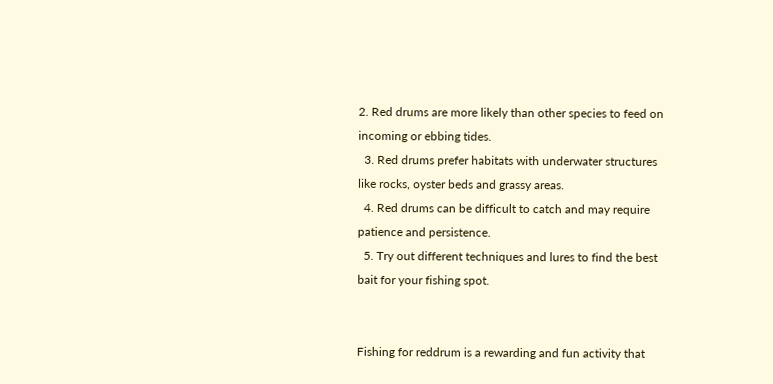2. Red drums are more likely than other species to feed on incoming or ebbing tides.
  3. Red drums prefer habitats with underwater structures like rocks, oyster beds and grassy areas.
  4. Red drums can be difficult to catch and may require patience and persistence.
  5. Try out different techniques and lures to find the best bait for your fishing spot.


Fishing for reddrum is a rewarding and fun activity that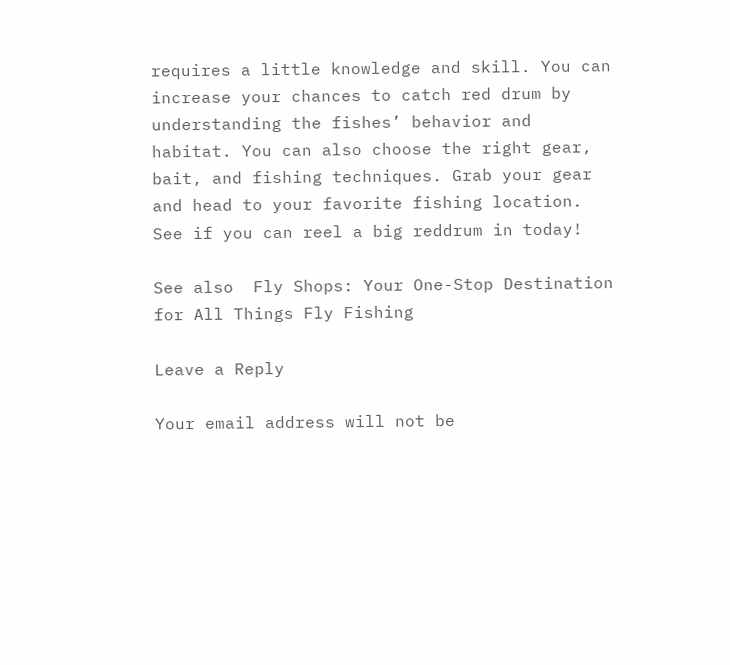requires a little knowledge and skill. You can increase your chances to catch red drum by understanding the fishes’ behavior and habitat. You can also choose the right gear, bait, and fishing techniques. Grab your gear and head to your favorite fishing location. See if you can reel a big reddrum in today!

See also  Fly Shops: Your One-Stop Destination for All Things Fly Fishing

Leave a Reply

Your email address will not be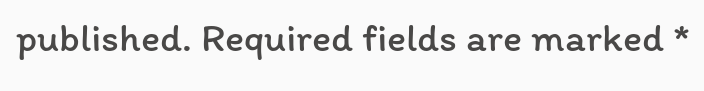published. Required fields are marked *